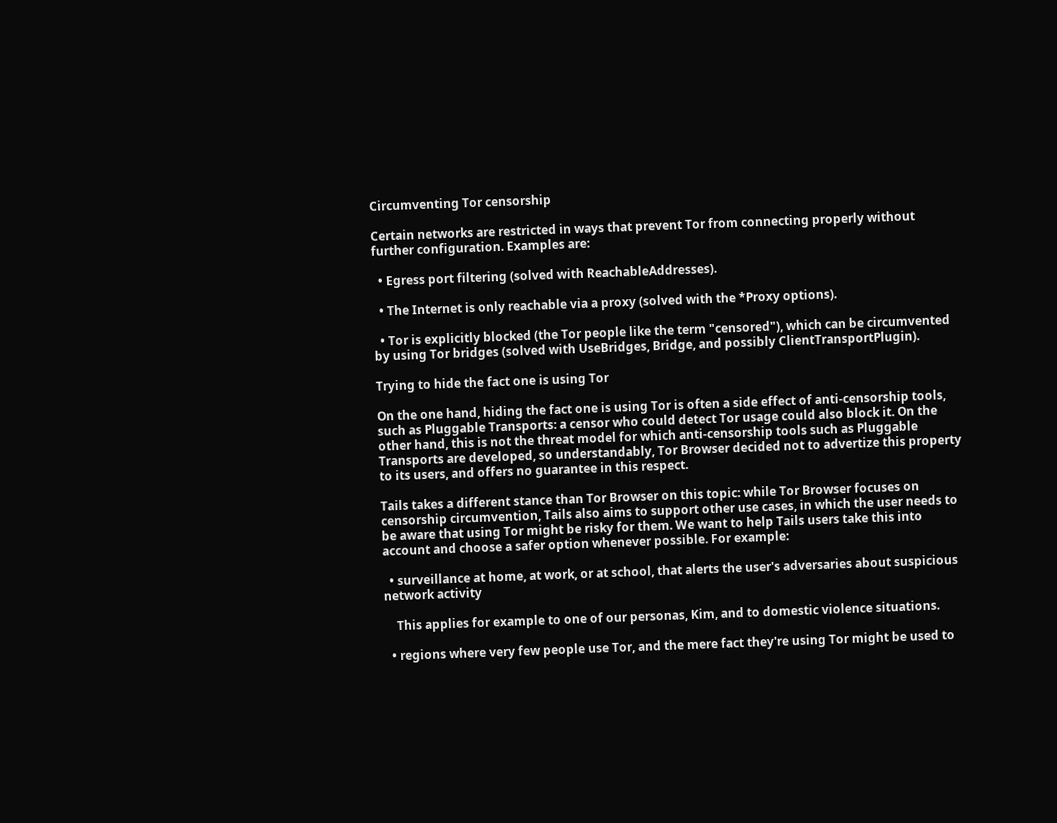Circumventing Tor censorship

Certain networks are restricted in ways that prevent Tor from connecting properly without further configuration. Examples are:

  • Egress port filtering (solved with ReachableAddresses).

  • The Internet is only reachable via a proxy (solved with the *Proxy options).

  • Tor is explicitly blocked (the Tor people like the term "censored"), which can be circumvented by using Tor bridges (solved with UseBridges, Bridge, and possibly ClientTransportPlugin).

Trying to hide the fact one is using Tor

On the one hand, hiding the fact one is using Tor is often a side effect of anti-censorship tools, such as Pluggable Transports: a censor who could detect Tor usage could also block it. On the other hand, this is not the threat model for which anti-censorship tools such as Pluggable Transports are developed, so understandably, Tor Browser decided not to advertize this property to its users, and offers no guarantee in this respect.

Tails takes a different stance than Tor Browser on this topic: while Tor Browser focuses on censorship circumvention, Tails also aims to support other use cases, in which the user needs to be aware that using Tor might be risky for them. We want to help Tails users take this into account and choose a safer option whenever possible. For example:

  • surveillance at home, at work, or at school, that alerts the user's adversaries about suspicious network activity

    This applies for example to one of our personas, Kim, and to domestic violence situations.

  • regions where very few people use Tor, and the mere fact they're using Tor might be used to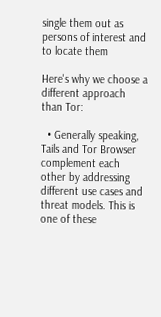single them out as persons of interest and to locate them

Here's why we choose a different approach than Tor:

  • Generally speaking, Tails and Tor Browser complement each other by addressing different use cases and threat models. This is one of these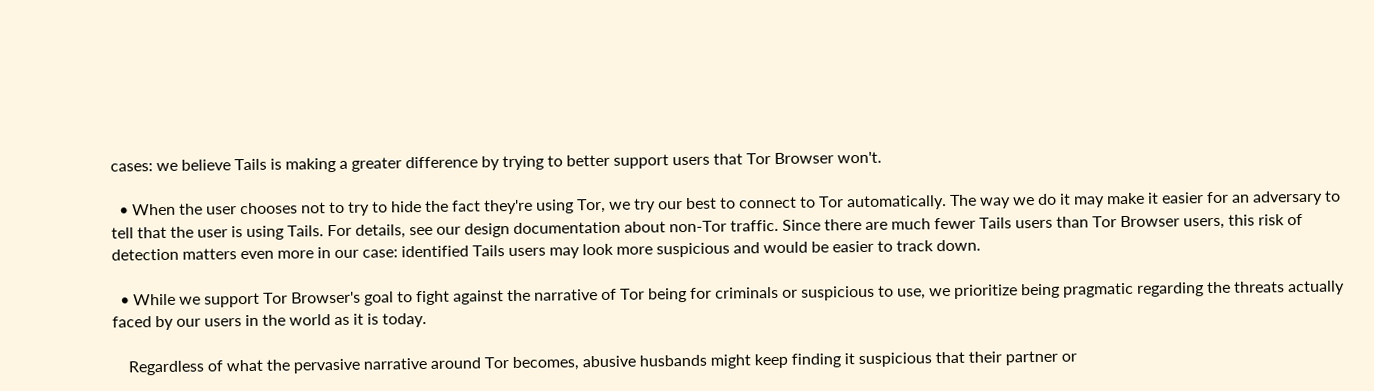cases: we believe Tails is making a greater difference by trying to better support users that Tor Browser won't.

  • When the user chooses not to try to hide the fact they're using Tor, we try our best to connect to Tor automatically. The way we do it may make it easier for an adversary to tell that the user is using Tails. For details, see our design documentation about non-Tor traffic. Since there are much fewer Tails users than Tor Browser users, this risk of detection matters even more in our case: identified Tails users may look more suspicious and would be easier to track down.

  • While we support Tor Browser's goal to fight against the narrative of Tor being for criminals or suspicious to use, we prioritize being pragmatic regarding the threats actually faced by our users in the world as it is today.

    Regardless of what the pervasive narrative around Tor becomes, abusive husbands might keep finding it suspicious that their partner or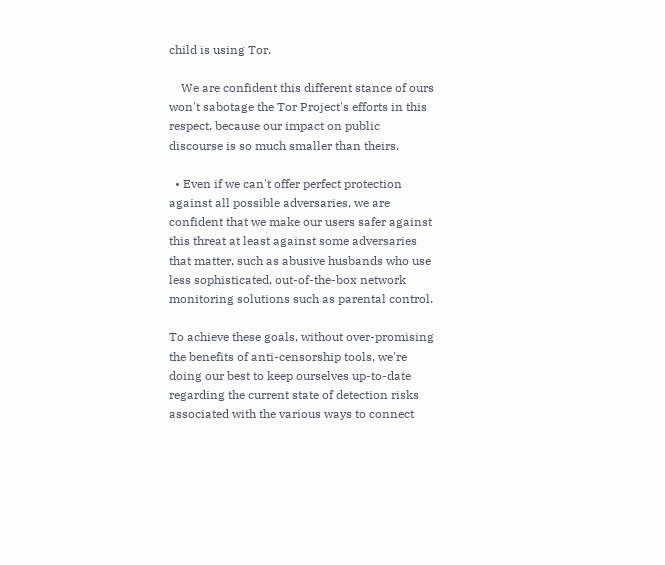child is using Tor.

    We are confident this different stance of ours won't sabotage the Tor Project's efforts in this respect, because our impact on public discourse is so much smaller than theirs.

  • Even if we can't offer perfect protection against all possible adversaries, we are confident that we make our users safer against this threat at least against some adversaries that matter, such as abusive husbands who use less sophisticated, out-of-the-box network monitoring solutions such as parental control.

To achieve these goals, without over-promising the benefits of anti-censorship tools, we're doing our best to keep ourselves up-to-date regarding the current state of detection risks associated with the various ways to connect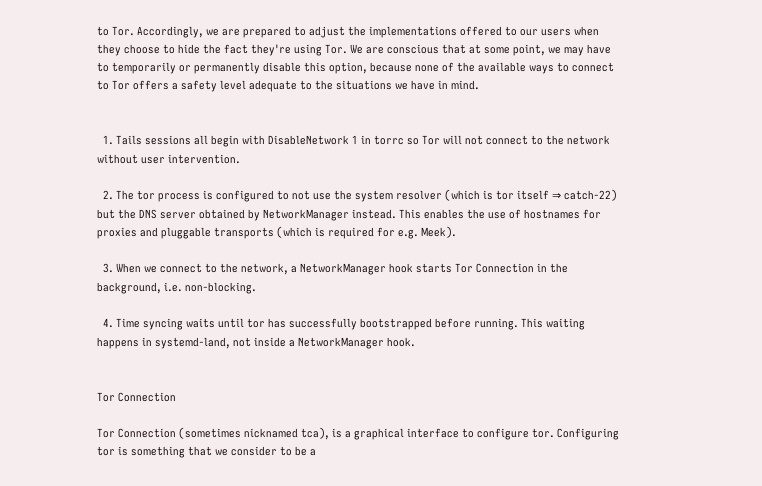to Tor. Accordingly, we are prepared to adjust the implementations offered to our users when they choose to hide the fact they're using Tor. We are conscious that at some point, we may have to temporarily or permanently disable this option, because none of the available ways to connect to Tor offers a safety level adequate to the situations we have in mind.


  1. Tails sessions all begin with DisableNetwork 1 in torrc so Tor will not connect to the network without user intervention.

  2. The tor process is configured to not use the system resolver (which is tor itself ⇒ catch-22) but the DNS server obtained by NetworkManager instead. This enables the use of hostnames for proxies and pluggable transports (which is required for e.g. Meek).

  3. When we connect to the network, a NetworkManager hook starts Tor Connection in the background, i.e. non-blocking.

  4. Time syncing waits until tor has successfully bootstrapped before running. This waiting happens in systemd-land, not inside a NetworkManager hook.


Tor Connection

Tor Connection (sometimes nicknamed tca), is a graphical interface to configure tor. Configuring tor is something that we consider to be a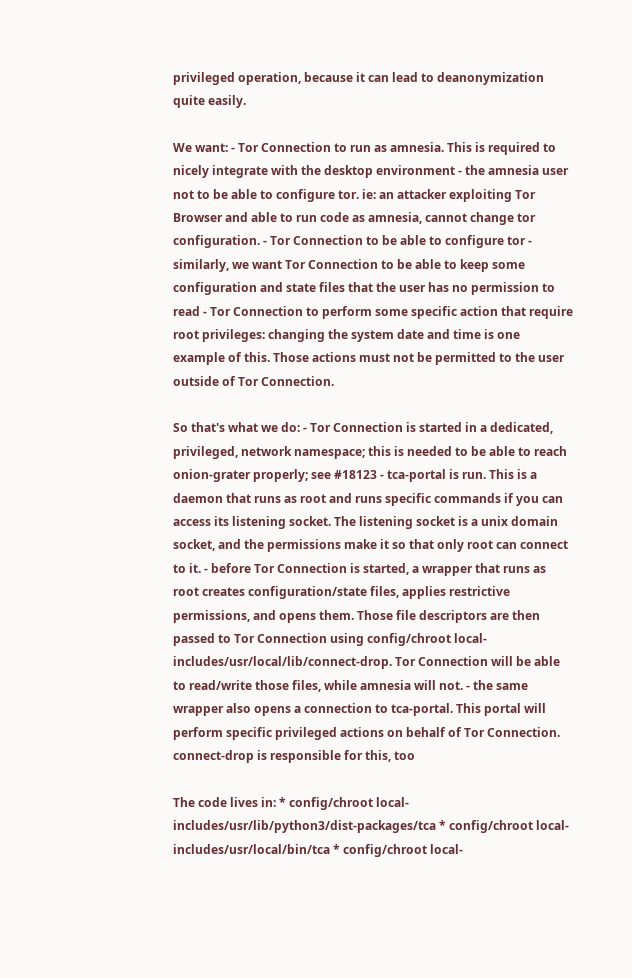privileged operation, because it can lead to deanonymization quite easily.

We want: - Tor Connection to run as amnesia. This is required to nicely integrate with the desktop environment - the amnesia user not to be able to configure tor. ie: an attacker exploiting Tor Browser and able to run code as amnesia, cannot change tor configuration. - Tor Connection to be able to configure tor - similarly, we want Tor Connection to be able to keep some configuration and state files that the user has no permission to read - Tor Connection to perform some specific action that require root privileges: changing the system date and time is one example of this. Those actions must not be permitted to the user outside of Tor Connection.

So that's what we do: - Tor Connection is started in a dedicated, privileged, network namespace; this is needed to be able to reach onion-grater properly; see #18123 - tca-portal is run. This is a daemon that runs as root and runs specific commands if you can access its listening socket. The listening socket is a unix domain socket, and the permissions make it so that only root can connect to it. - before Tor Connection is started, a wrapper that runs as root creates configuration/state files, applies restrictive permissions, and opens them. Those file descriptors are then passed to Tor Connection using config/chroot local-includes/usr/local/lib/connect-drop. Tor Connection will be able to read/write those files, while amnesia will not. - the same wrapper also opens a connection to tca-portal. This portal will perform specific privileged actions on behalf of Tor Connection. connect-drop is responsible for this, too

The code lives in: * config/chroot local-includes/usr/lib/python3/dist-packages/tca * config/chroot local-includes/usr/local/bin/tca * config/chroot local-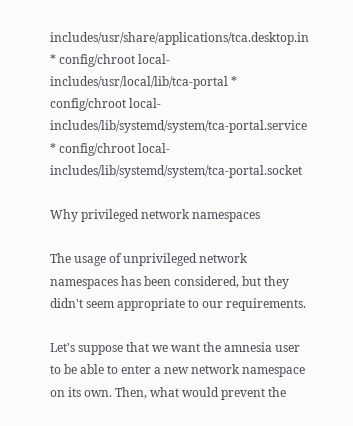includes/usr/share/applications/tca.desktop.in * config/chroot local-includes/usr/local/lib/tca-portal * config/chroot local-includes/lib/systemd/system/tca-portal.service * config/chroot local-includes/lib/systemd/system/tca-portal.socket

Why privileged network namespaces

The usage of unprivileged network namespaces has been considered, but they didn't seem appropriate to our requirements.

Let's suppose that we want the amnesia user to be able to enter a new network namespace on its own. Then, what would prevent the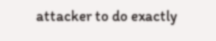attacker to do exactly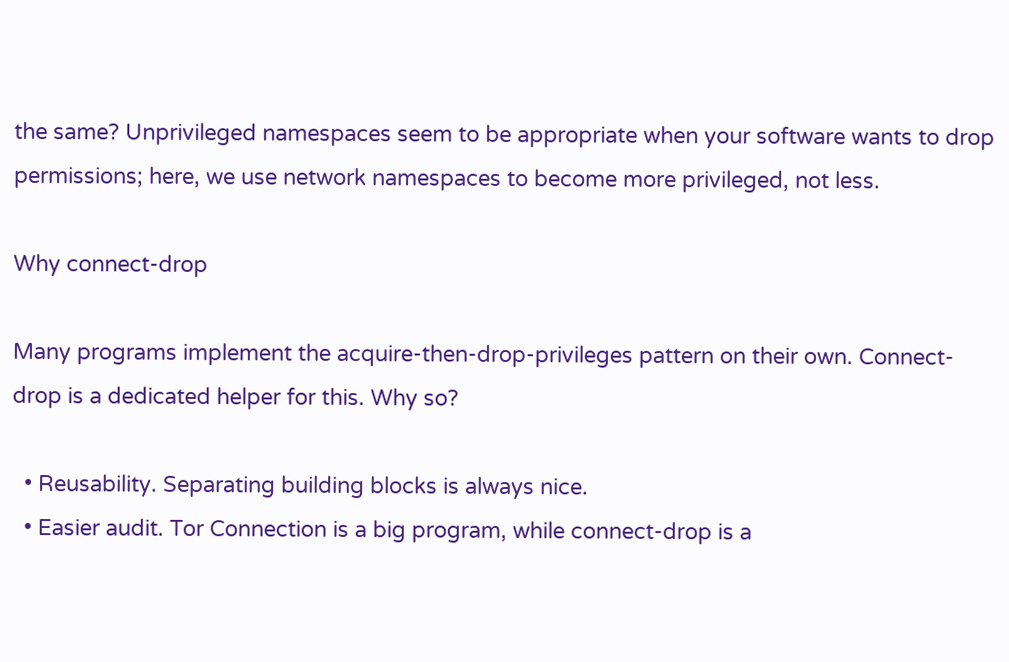the same? Unprivileged namespaces seem to be appropriate when your software wants to drop permissions; here, we use network namespaces to become more privileged, not less.

Why connect-drop

Many programs implement the acquire-then-drop-privileges pattern on their own. Connect-drop is a dedicated helper for this. Why so?

  • Reusability. Separating building blocks is always nice.
  • Easier audit. Tor Connection is a big program, while connect-drop is a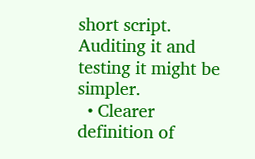short script. Auditing it and testing it might be simpler.
  • Clearer definition of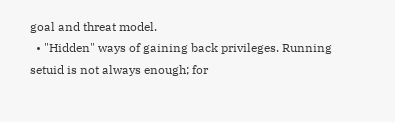goal and threat model.
  • "Hidden" ways of gaining back privileges. Running setuid is not always enough; for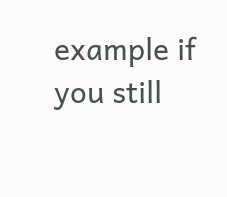example if you still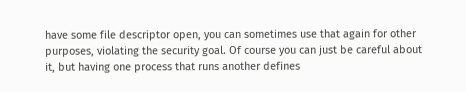have some file descriptor open, you can sometimes use that again for other purposes, violating the security goal. Of course you can just be careful about it, but having one process that runs another defines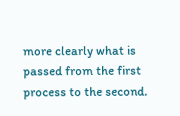more clearly what is passed from the first process to the second.